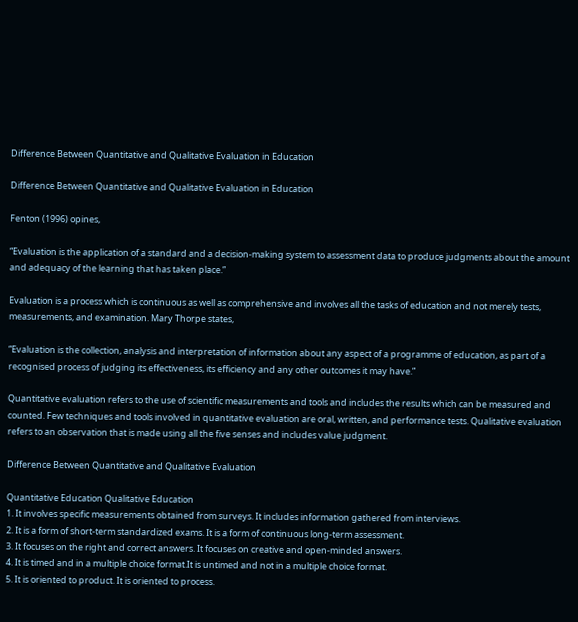Difference Between Quantitative and Qualitative Evaluation in Education

Difference Between Quantitative and Qualitative Evaluation in Education

Fenton (1996) opines,

“Evaluation is the application of a standard and a decision-making system to assessment data to produce judgments about the amount and adequacy of the learning that has taken place.”

Evaluation is a process which is continuous as well as comprehensive and involves all the tasks of education and not merely tests, measurements, and examination. Mary Thorpe states,

“Evaluation is the collection, analysis and interpretation of information about any aspect of a programme of education, as part of a recognised process of judging its effectiveness, its efficiency and any other outcomes it may have.”

Quantitative evaluation refers to the use of scientific measurements and tools and includes the results which can be measured and counted. Few techniques and tools involved in quantitative evaluation are oral, written, and performance tests. Qualitative evaluation refers to an observation that is made using all the five senses and includes value judgment.

Difference Between Quantitative and Qualitative Evaluation

Quantitative Education Qualitative Education
1. It involves specific measurements obtained from surveys. It includes information gathered from interviews.
2. It is a form of short-term standardized exams. It is a form of continuous long-term assessment.
3. It focuses on the right and correct answers. It focuses on creative and open-minded answers.
4. It is timed and in a multiple choice format.It is untimed and not in a multiple choice format.
5. It is oriented to product. It is oriented to process.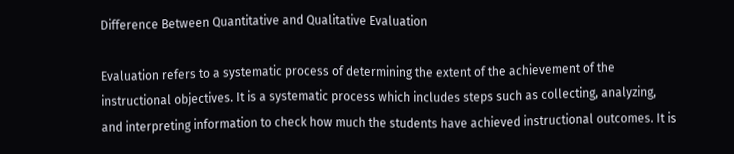Difference Between Quantitative and Qualitative Evaluation

Evaluation refers to a systematic process of determining the extent of the achievement of the instructional objectives. It is a systematic process which includes steps such as collecting, analyzing, and interpreting information to check how much the students have achieved instructional outcomes. It is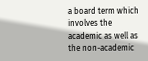a board term which involves the academic as well as the non-academic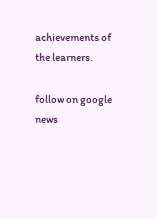achievements of the learners.

follow on google news